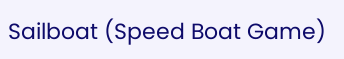Sailboat (Speed Boat Game)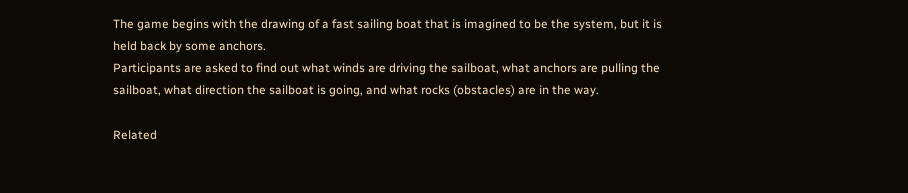The game begins with the drawing of a fast sailing boat that is imagined to be the system, but it is held back by some anchors.
Participants are asked to find out what winds are driving the sailboat, what anchors are pulling the sailboat, what direction the sailboat is going, and what rocks (obstacles) are in the way.

Related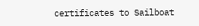certificates to Sailboat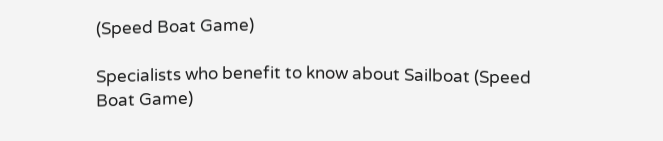(Speed Boat Game)

Specialists who benefit to know about Sailboat (Speed Boat Game)